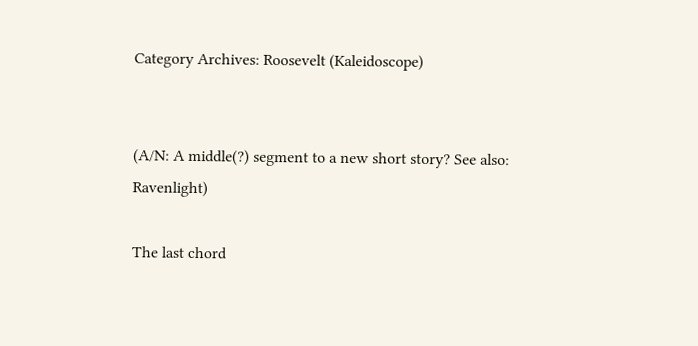Category Archives: Roosevelt (Kaleidoscope)


(A/N: A middle(?) segment to a new short story? See also: Ravenlight)

The last chord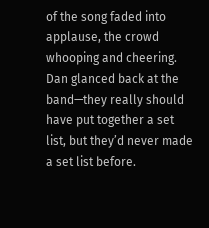of the song faded into applause, the crowd whooping and cheering. Dan glanced back at the band—they really should have put together a set list, but they’d never made a set list before.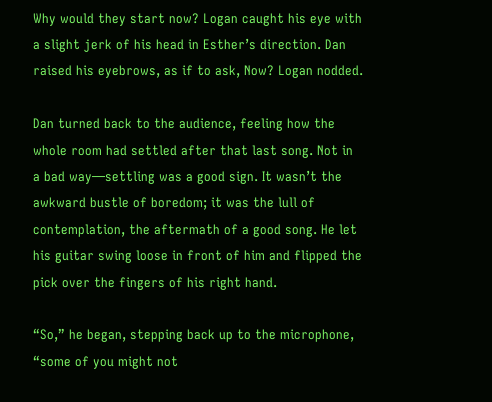Why would they start now? Logan caught his eye with a slight jerk of his head in Esther’s direction. Dan raised his eyebrows, as if to ask, Now? Logan nodded.

Dan turned back to the audience, feeling how the whole room had settled after that last song. Not in a bad way—settling was a good sign. It wasn’t the awkward bustle of boredom; it was the lull of contemplation, the aftermath of a good song. He let his guitar swing loose in front of him and flipped the pick over the fingers of his right hand.

“So,” he began, stepping back up to the microphone, “some of you might not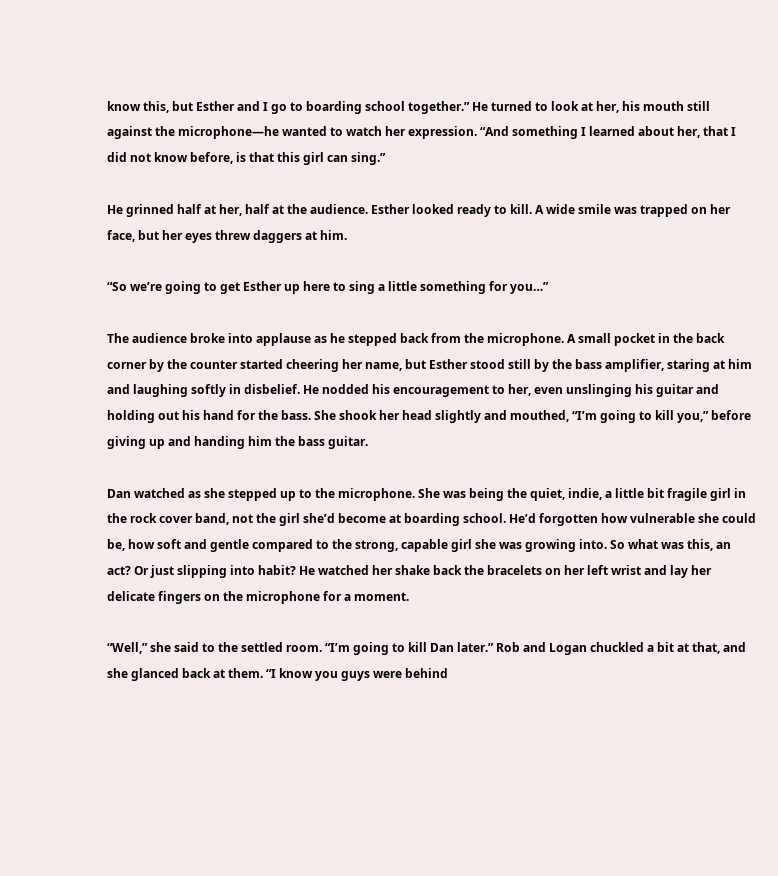know this, but Esther and I go to boarding school together.” He turned to look at her, his mouth still against the microphone—he wanted to watch her expression. “And something I learned about her, that I did not know before, is that this girl can sing.”

He grinned half at her, half at the audience. Esther looked ready to kill. A wide smile was trapped on her face, but her eyes threw daggers at him.

“So we’re going to get Esther up here to sing a little something for you…”

The audience broke into applause as he stepped back from the microphone. A small pocket in the back corner by the counter started cheering her name, but Esther stood still by the bass amplifier, staring at him and laughing softly in disbelief. He nodded his encouragement to her, even unslinging his guitar and holding out his hand for the bass. She shook her head slightly and mouthed, “I’m going to kill you,” before giving up and handing him the bass guitar.

Dan watched as she stepped up to the microphone. She was being the quiet, indie, a little bit fragile girl in the rock cover band, not the girl she’d become at boarding school. He’d forgotten how vulnerable she could be, how soft and gentle compared to the strong, capable girl she was growing into. So what was this, an act? Or just slipping into habit? He watched her shake back the bracelets on her left wrist and lay her delicate fingers on the microphone for a moment.

“Well,” she said to the settled room. “I’m going to kill Dan later.” Rob and Logan chuckled a bit at that, and she glanced back at them. “I know you guys were behind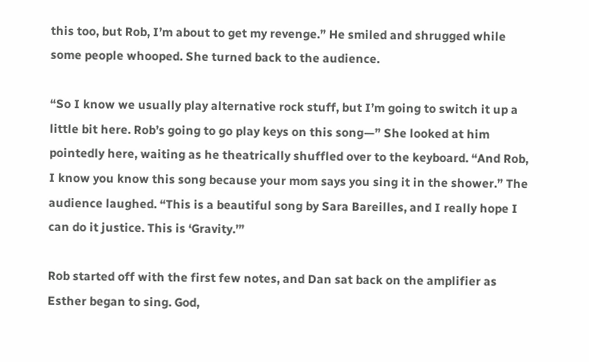this too, but Rob, I’m about to get my revenge.” He smiled and shrugged while some people whooped. She turned back to the audience.

“So I know we usually play alternative rock stuff, but I’m going to switch it up a little bit here. Rob’s going to go play keys on this song—” She looked at him pointedly here, waiting as he theatrically shuffled over to the keyboard. “And Rob, I know you know this song because your mom says you sing it in the shower.” The audience laughed. “This is a beautiful song by Sara Bareilles, and I really hope I can do it justice. This is ‘Gravity.’”

Rob started off with the first few notes, and Dan sat back on the amplifier as Esther began to sing. God,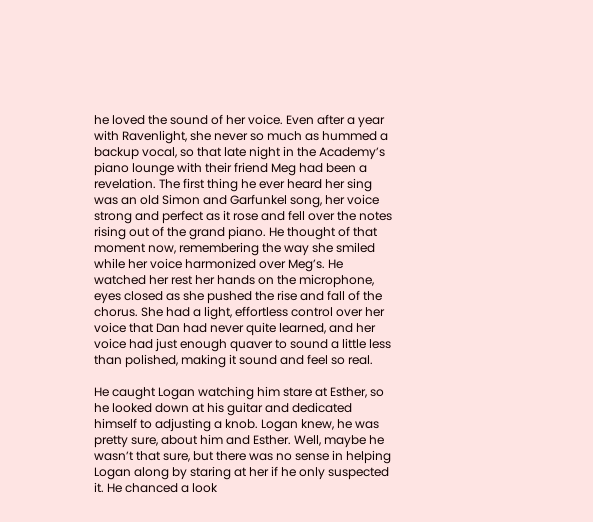he loved the sound of her voice. Even after a year with Ravenlight, she never so much as hummed a backup vocal, so that late night in the Academy’s piano lounge with their friend Meg had been a revelation. The first thing he ever heard her sing was an old Simon and Garfunkel song, her voice strong and perfect as it rose and fell over the notes rising out of the grand piano. He thought of that moment now, remembering the way she smiled while her voice harmonized over Meg’s. He watched her rest her hands on the microphone, eyes closed as she pushed the rise and fall of the chorus. She had a light, effortless control over her voice that Dan had never quite learned, and her voice had just enough quaver to sound a little less than polished, making it sound and feel so real.

He caught Logan watching him stare at Esther, so he looked down at his guitar and dedicated himself to adjusting a knob. Logan knew, he was pretty sure, about him and Esther. Well, maybe he wasn’t that sure, but there was no sense in helping Logan along by staring at her if he only suspected it. He chanced a look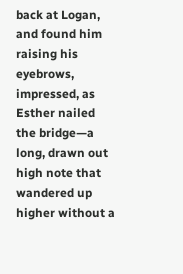back at Logan, and found him raising his eyebrows, impressed, as Esther nailed the bridge—a long, drawn out high note that wandered up higher without a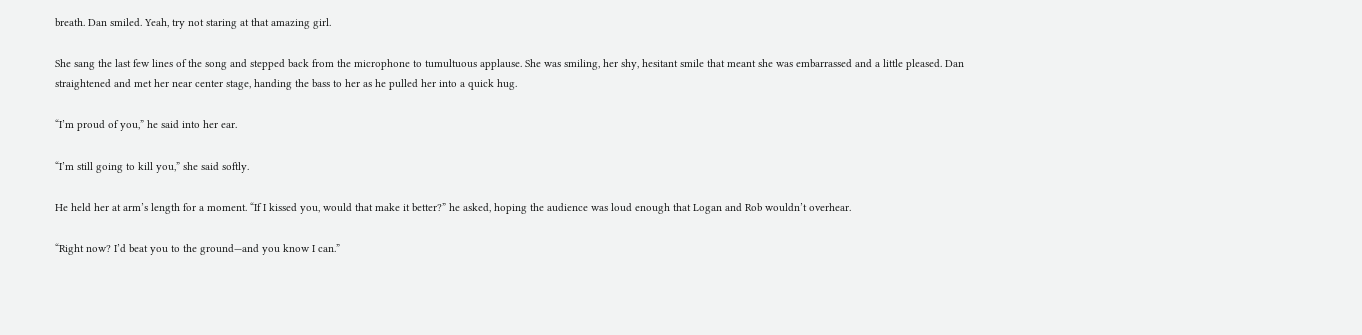breath. Dan smiled. Yeah, try not staring at that amazing girl.

She sang the last few lines of the song and stepped back from the microphone to tumultuous applause. She was smiling, her shy, hesitant smile that meant she was embarrassed and a little pleased. Dan straightened and met her near center stage, handing the bass to her as he pulled her into a quick hug.

“I’m proud of you,” he said into her ear.

“I’m still going to kill you,” she said softly.

He held her at arm’s length for a moment. “If I kissed you, would that make it better?” he asked, hoping the audience was loud enough that Logan and Rob wouldn’t overhear.

“Right now? I’d beat you to the ground—and you know I can.”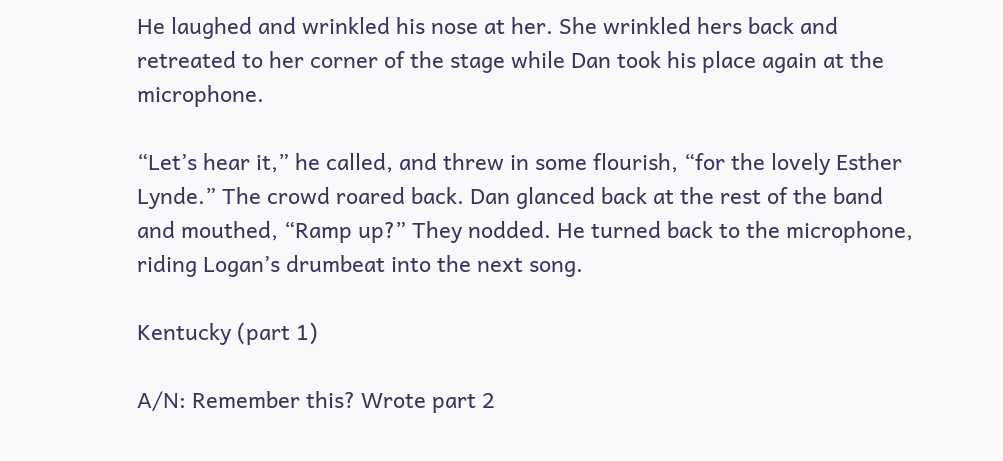He laughed and wrinkled his nose at her. She wrinkled hers back and retreated to her corner of the stage while Dan took his place again at the microphone.

“Let’s hear it,” he called, and threw in some flourish, “for the lovely Esther Lynde.” The crowd roared back. Dan glanced back at the rest of the band and mouthed, “Ramp up?” They nodded. He turned back to the microphone, riding Logan’s drumbeat into the next song.

Kentucky (part 1)

A/N: Remember this? Wrote part 2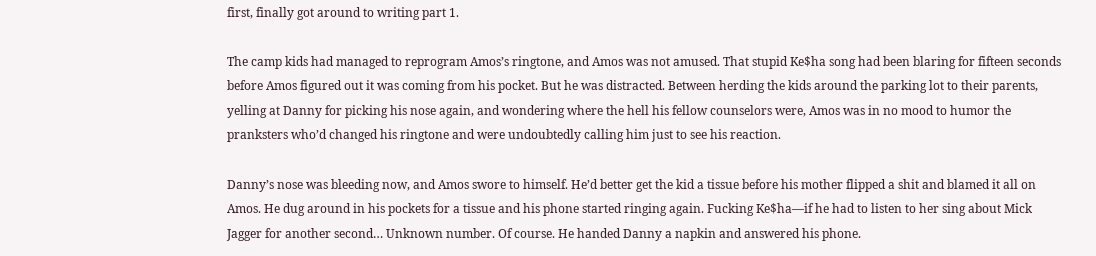first, finally got around to writing part 1.

The camp kids had managed to reprogram Amos’s ringtone, and Amos was not amused. That stupid Ke$ha song had been blaring for fifteen seconds before Amos figured out it was coming from his pocket. But he was distracted. Between herding the kids around the parking lot to their parents, yelling at Danny for picking his nose again, and wondering where the hell his fellow counselors were, Amos was in no mood to humor the pranksters who’d changed his ringtone and were undoubtedly calling him just to see his reaction.

Danny’s nose was bleeding now, and Amos swore to himself. He’d better get the kid a tissue before his mother flipped a shit and blamed it all on Amos. He dug around in his pockets for a tissue and his phone started ringing again. Fucking Ke$ha—if he had to listen to her sing about Mick Jagger for another second… Unknown number. Of course. He handed Danny a napkin and answered his phone.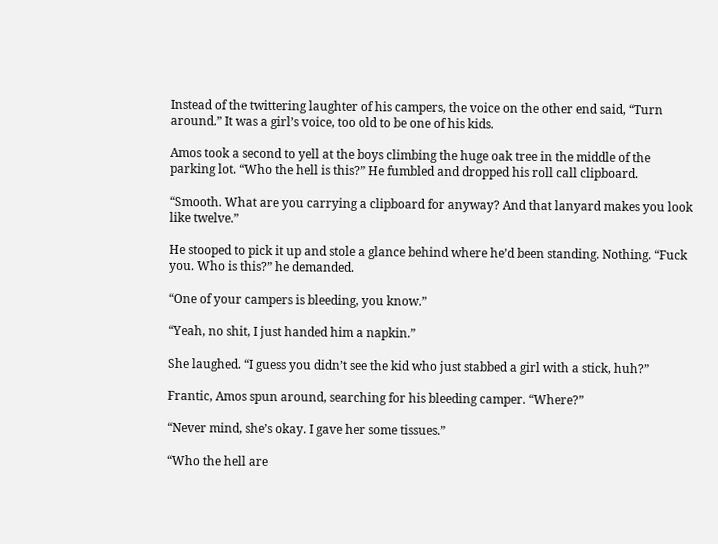Instead of the twittering laughter of his campers, the voice on the other end said, “Turn around.” It was a girl’s voice, too old to be one of his kids.

Amos took a second to yell at the boys climbing the huge oak tree in the middle of the parking lot. “Who the hell is this?” He fumbled and dropped his roll call clipboard.

“Smooth. What are you carrying a clipboard for anyway? And that lanyard makes you look like twelve.”

He stooped to pick it up and stole a glance behind where he’d been standing. Nothing. “Fuck you. Who is this?” he demanded.

“One of your campers is bleeding, you know.”

“Yeah, no shit, I just handed him a napkin.”

She laughed. “I guess you didn’t see the kid who just stabbed a girl with a stick, huh?”

Frantic, Amos spun around, searching for his bleeding camper. “Where?”

“Never mind, she’s okay. I gave her some tissues.”

“Who the hell are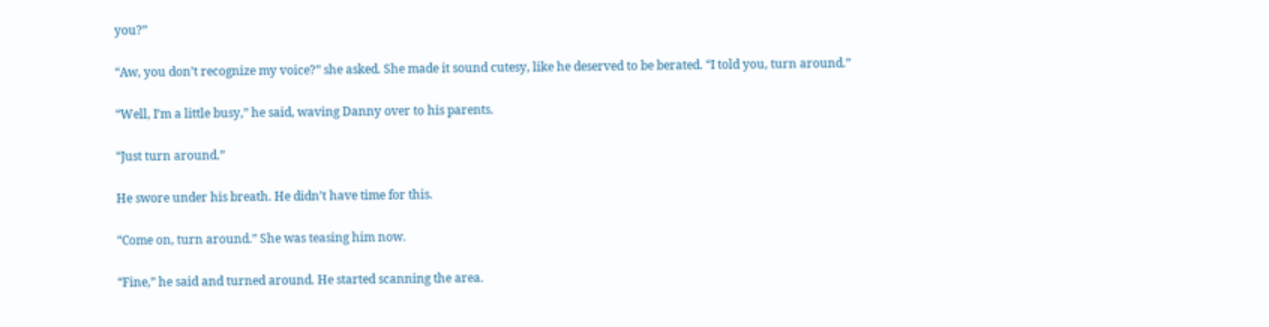you?”

“Aw, you don’t recognize my voice?” she asked. She made it sound cutesy, like he deserved to be berated. “I told you, turn around.”

“Well, I’m a little busy,” he said, waving Danny over to his parents.

“Just turn around.”

He swore under his breath. He didn’t have time for this.

“Come on, turn around.” She was teasing him now.

“Fine,” he said and turned around. He started scanning the area.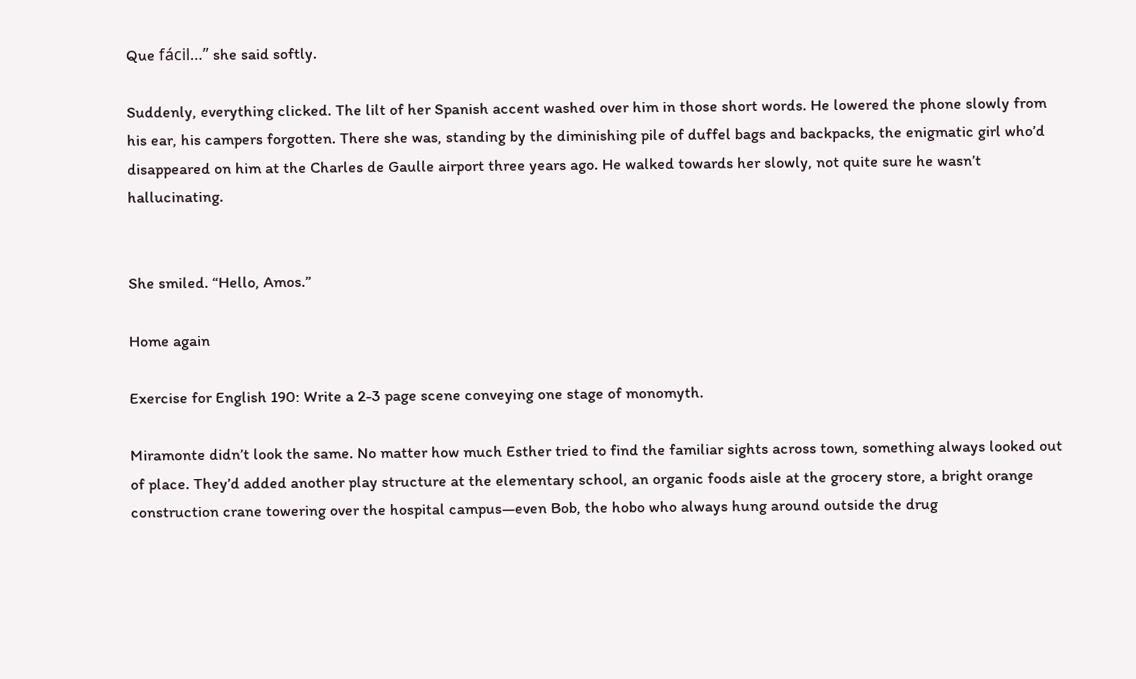Que fácil…” she said softly.

Suddenly, everything clicked. The lilt of her Spanish accent washed over him in those short words. He lowered the phone slowly from his ear, his campers forgotten. There she was, standing by the diminishing pile of duffel bags and backpacks, the enigmatic girl who’d disappeared on him at the Charles de Gaulle airport three years ago. He walked towards her slowly, not quite sure he wasn’t hallucinating.


She smiled. “Hello, Amos.”

Home again

Exercise for English 190: Write a 2-3 page scene conveying one stage of monomyth.

Miramonte didn’t look the same. No matter how much Esther tried to find the familiar sights across town, something always looked out of place. They’d added another play structure at the elementary school, an organic foods aisle at the grocery store, a bright orange construction crane towering over the hospital campus—even Bob, the hobo who always hung around outside the drug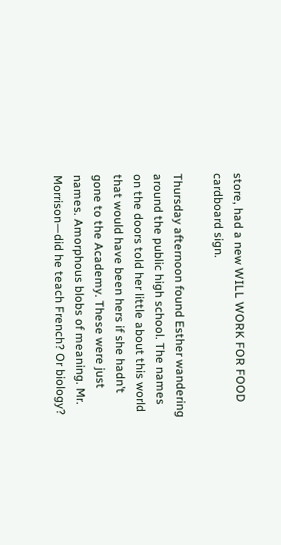store, had a new WILL WORK FOR FOOD cardboard sign.

Thursday afternoon found Esther wandering around the public high school. The names on the doors told her little about this world that would have been hers if she hadn’t gone to the Academy. These were just names. Amorphous blobs of meaning. Mr. Morrison—did he teach French? Or biology?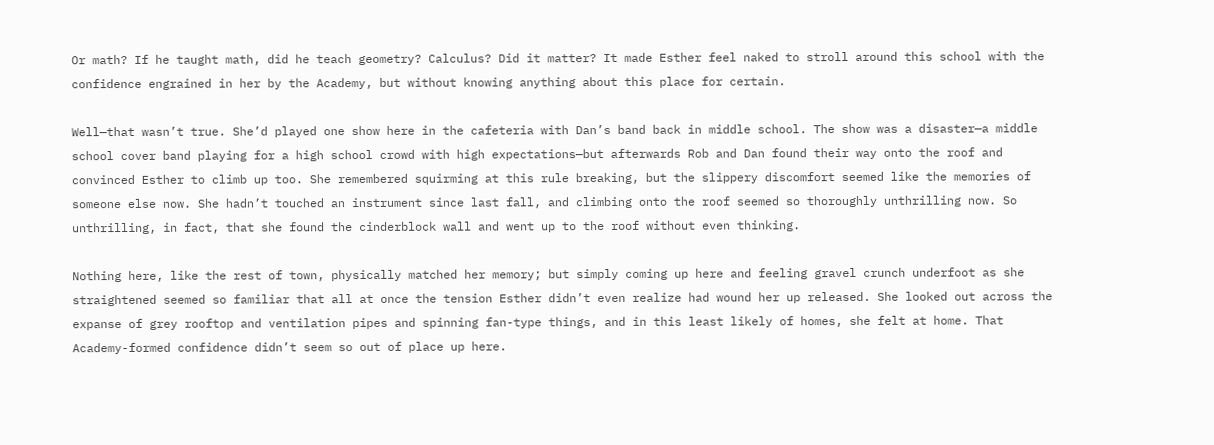Or math? If he taught math, did he teach geometry? Calculus? Did it matter? It made Esther feel naked to stroll around this school with the confidence engrained in her by the Academy, but without knowing anything about this place for certain.

Well—that wasn’t true. She’d played one show here in the cafeteria with Dan’s band back in middle school. The show was a disaster—a middle school cover band playing for a high school crowd with high expectations—but afterwards Rob and Dan found their way onto the roof and convinced Esther to climb up too. She remembered squirming at this rule breaking, but the slippery discomfort seemed like the memories of someone else now. She hadn’t touched an instrument since last fall, and climbing onto the roof seemed so thoroughly unthrilling now. So unthrilling, in fact, that she found the cinderblock wall and went up to the roof without even thinking.

Nothing here, like the rest of town, physically matched her memory; but simply coming up here and feeling gravel crunch underfoot as she straightened seemed so familiar that all at once the tension Esther didn’t even realize had wound her up released. She looked out across the expanse of grey rooftop and ventilation pipes and spinning fan-type things, and in this least likely of homes, she felt at home. That Academy-formed confidence didn’t seem so out of place up here.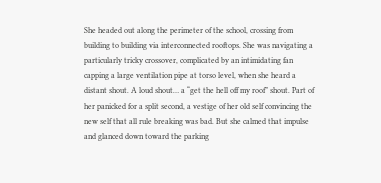She headed out along the perimeter of the school, crossing from building to building via interconnected rooftops. She was navigating a particularly tricky crossover, complicated by an intimidating fan capping a large ventilation pipe at torso level, when she heard a distant shout. A loud shout… a “get the hell off my roof” shout. Part of her panicked for a split second, a vestige of her old self convincing the new self that all rule breaking was bad. But she calmed that impulse and glanced down toward the parking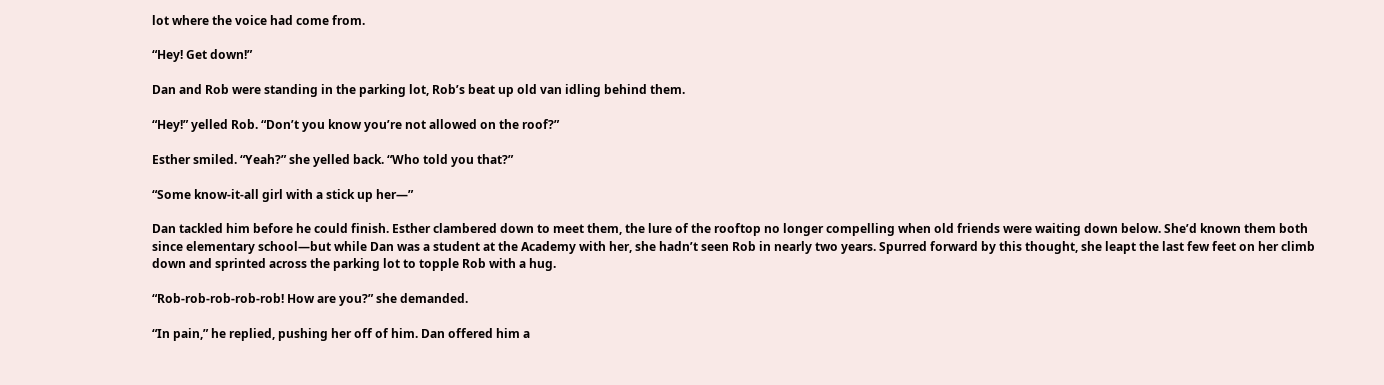lot where the voice had come from.

“Hey! Get down!”

Dan and Rob were standing in the parking lot, Rob’s beat up old van idling behind them.

“Hey!” yelled Rob. “Don’t you know you’re not allowed on the roof?”

Esther smiled. “Yeah?” she yelled back. “Who told you that?”

“Some know-it-all girl with a stick up her—”

Dan tackled him before he could finish. Esther clambered down to meet them, the lure of the rooftop no longer compelling when old friends were waiting down below. She’d known them both since elementary school—but while Dan was a student at the Academy with her, she hadn’t seen Rob in nearly two years. Spurred forward by this thought, she leapt the last few feet on her climb down and sprinted across the parking lot to topple Rob with a hug.

“Rob-rob-rob-rob-rob! How are you?” she demanded.

“In pain,” he replied, pushing her off of him. Dan offered him a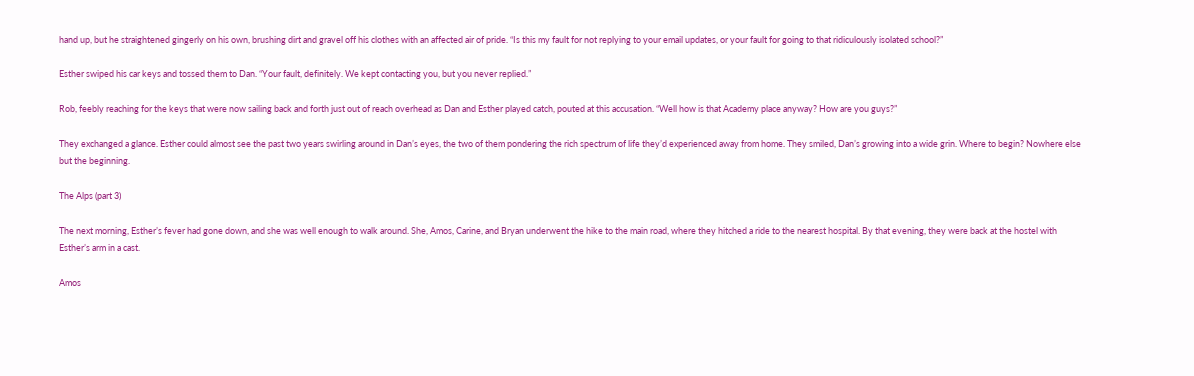hand up, but he straightened gingerly on his own, brushing dirt and gravel off his clothes with an affected air of pride. “Is this my fault for not replying to your email updates, or your fault for going to that ridiculously isolated school?”

Esther swiped his car keys and tossed them to Dan. “Your fault, definitely. We kept contacting you, but you never replied.”

Rob, feebly reaching for the keys that were now sailing back and forth just out of reach overhead as Dan and Esther played catch, pouted at this accusation. “Well how is that Academy place anyway? How are you guys?”

They exchanged a glance. Esther could almost see the past two years swirling around in Dan’s eyes, the two of them pondering the rich spectrum of life they’d experienced away from home. They smiled, Dan’s growing into a wide grin. Where to begin? Nowhere else but the beginning.

The Alps (part 3)

The next morning, Esther’s fever had gone down, and she was well enough to walk around. She, Amos, Carine, and Bryan underwent the hike to the main road, where they hitched a ride to the nearest hospital. By that evening, they were back at the hostel with Esther’s arm in a cast.

Amos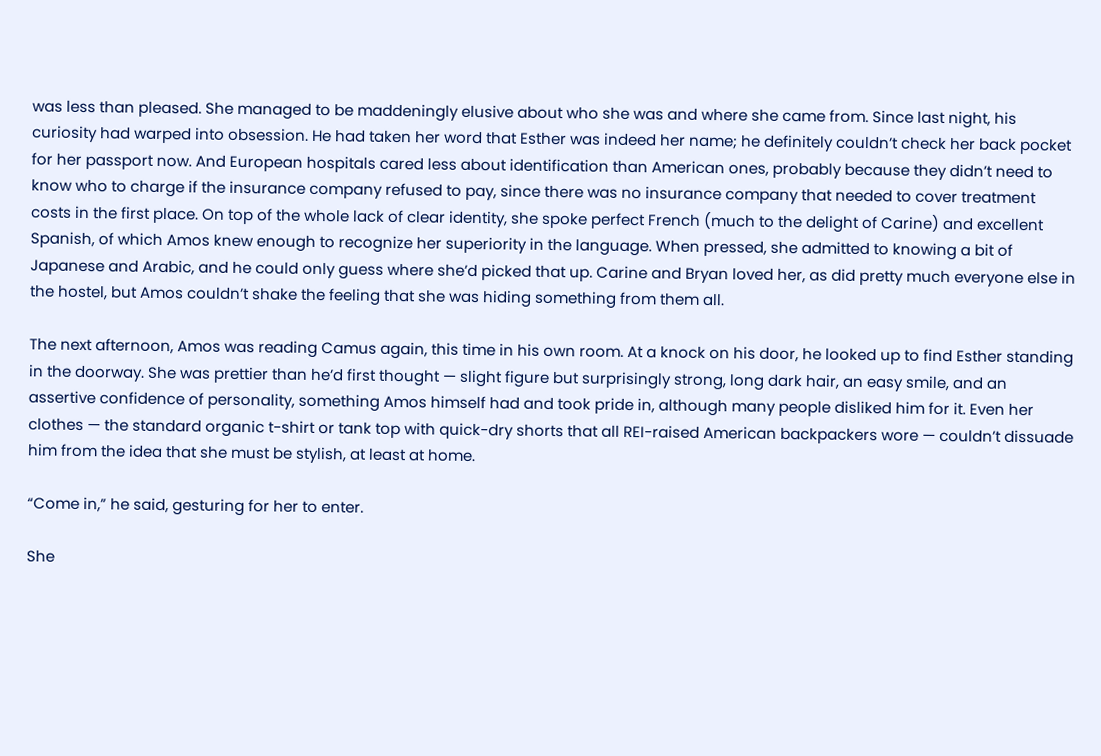was less than pleased. She managed to be maddeningly elusive about who she was and where she came from. Since last night, his curiosity had warped into obsession. He had taken her word that Esther was indeed her name; he definitely couldn’t check her back pocket for her passport now. And European hospitals cared less about identification than American ones, probably because they didn’t need to know who to charge if the insurance company refused to pay, since there was no insurance company that needed to cover treatment costs in the first place. On top of the whole lack of clear identity, she spoke perfect French (much to the delight of Carine) and excellent Spanish, of which Amos knew enough to recognize her superiority in the language. When pressed, she admitted to knowing a bit of Japanese and Arabic, and he could only guess where she’d picked that up. Carine and Bryan loved her, as did pretty much everyone else in the hostel, but Amos couldn’t shake the feeling that she was hiding something from them all.

The next afternoon, Amos was reading Camus again, this time in his own room. At a knock on his door, he looked up to find Esther standing in the doorway. She was prettier than he’d first thought — slight figure but surprisingly strong, long dark hair, an easy smile, and an assertive confidence of personality, something Amos himself had and took pride in, although many people disliked him for it. Even her clothes — the standard organic t-shirt or tank top with quick-dry shorts that all REI-raised American backpackers wore — couldn’t dissuade him from the idea that she must be stylish, at least at home.

“Come in,” he said, gesturing for her to enter.

She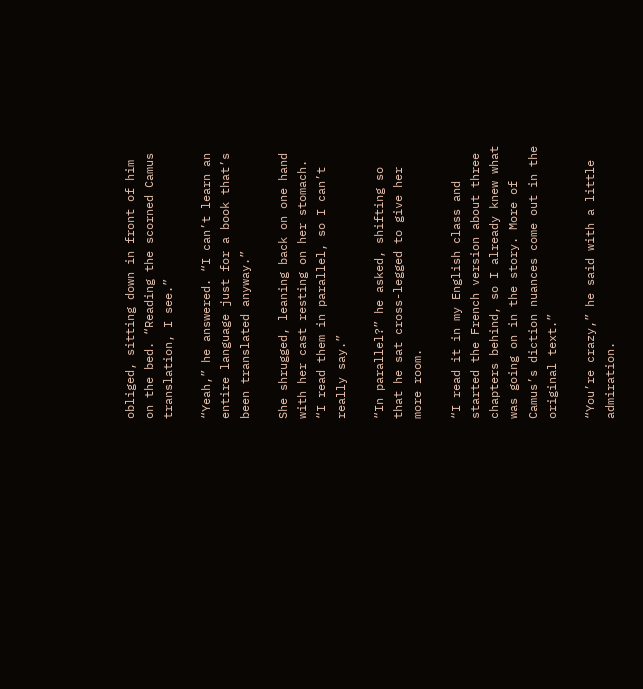obliged, sitting down in front of him on the bed. “Reading the scorned Camus translation, I see.”

“Yeah,” he answered. “I can’t learn an entire language just for a book that’s been translated anyway.”

She shrugged, leaning back on one hand with her cast resting on her stomach. “I read them in parallel, so I can’t really say.”

“In parallel?” he asked, shifting so that he sat cross-legged to give her more room.

“I read it in my English class and started the French version about three chapters behind, so I already knew what was going on in the story. More of Camus’s diction nuances come out in the original text.”

“You’re crazy,” he said with a little admiration.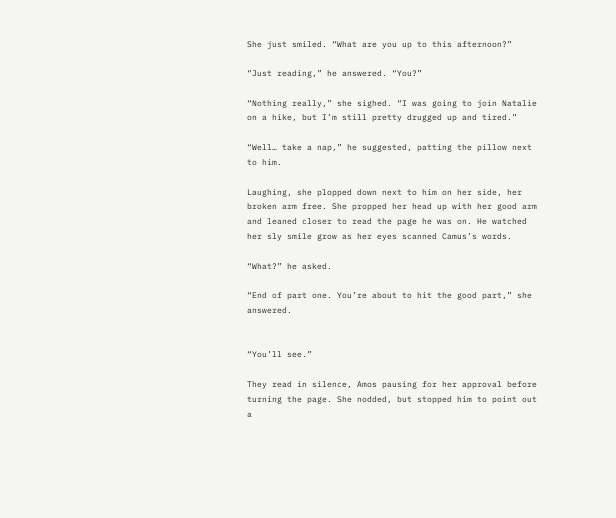She just smiled. “What are you up to this afternoon?”

“Just reading,” he answered. “You?”

“Nothing really,” she sighed. “I was going to join Natalie on a hike, but I’m still pretty drugged up and tired.”

“Well… take a nap,” he suggested, patting the pillow next to him.

Laughing, she plopped down next to him on her side, her broken arm free. She propped her head up with her good arm and leaned closer to read the page he was on. He watched her sly smile grow as her eyes scanned Camus’s words.

“What?” he asked.

“End of part one. You’re about to hit the good part,” she answered.


“You’ll see.”

They read in silence, Amos pausing for her approval before turning the page. She nodded, but stopped him to point out a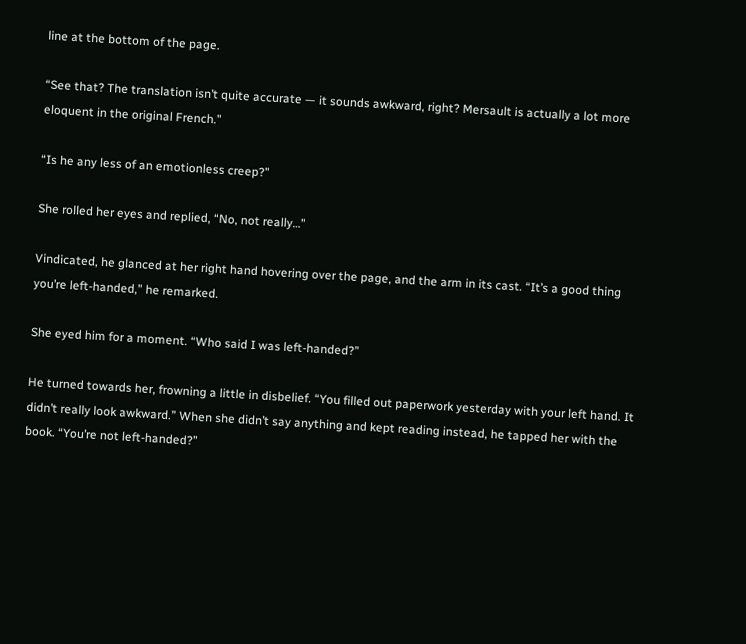line at the bottom of the page.

“See that? The translation isn’t quite accurate — it sounds awkward, right? Mersault is actually a lot more eloquent in the original French.”

“Is he any less of an emotionless creep?”

She rolled her eyes and replied, “No, not really…”

Vindicated, he glanced at her right hand hovering over the page, and the arm in its cast. “It’s a good thing you’re left-handed,” he remarked.

She eyed him for a moment. “Who said I was left-handed?”

He turned towards her, frowning a little in disbelief. “You filled out paperwork yesterday with your left hand. It didn’t really look awkward.” When she didn’t say anything and kept reading instead, he tapped her with the book. “You’re not left-handed?”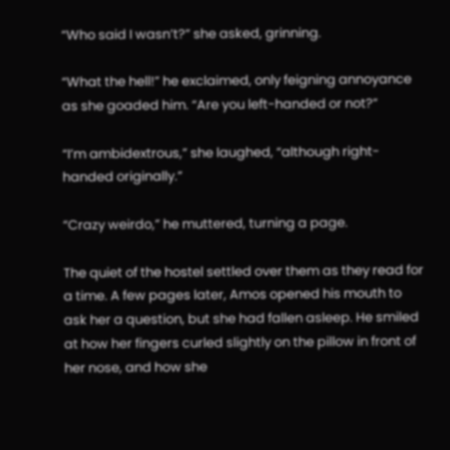“Who said I wasn’t?” she asked, grinning.

“What the hell!” he exclaimed, only feigning annoyance as she goaded him. “Are you left-handed or not?”

“I’m ambidextrous,” she laughed, “although right-handed originally.”

“Crazy weirdo,” he muttered, turning a page.

The quiet of the hostel settled over them as they read for a time. A few pages later, Amos opened his mouth to ask her a question, but she had fallen asleep. He smiled at how her fingers curled slightly on the pillow in front of her nose, and how she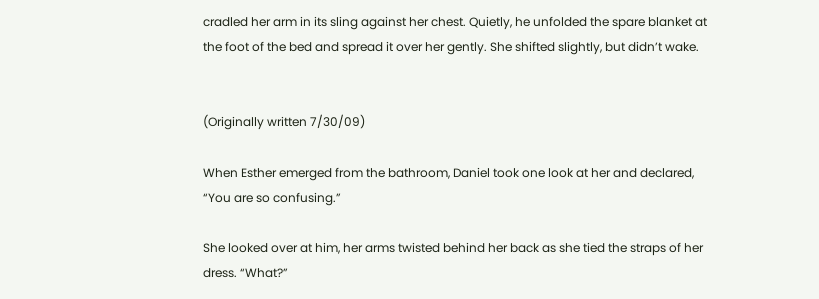cradled her arm in its sling against her chest. Quietly, he unfolded the spare blanket at the foot of the bed and spread it over her gently. She shifted slightly, but didn’t wake.


(Originally written 7/30/09)

When Esther emerged from the bathroom, Daniel took one look at her and declared, “You are so confusing.”

She looked over at him, her arms twisted behind her back as she tied the straps of her dress. “What?”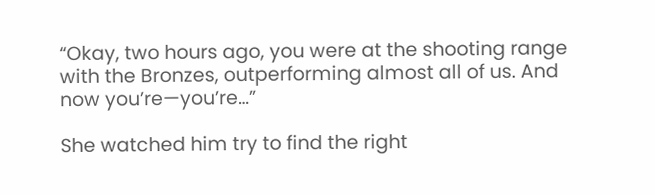“Okay, two hours ago, you were at the shooting range with the Bronzes, outperforming almost all of us. And now you’re—you’re…”

She watched him try to find the right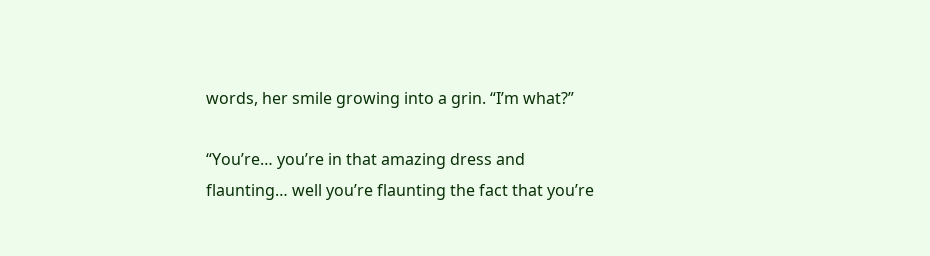words, her smile growing into a grin. “I’m what?”

“You’re… you’re in that amazing dress and flaunting… well you’re flaunting the fact that you’re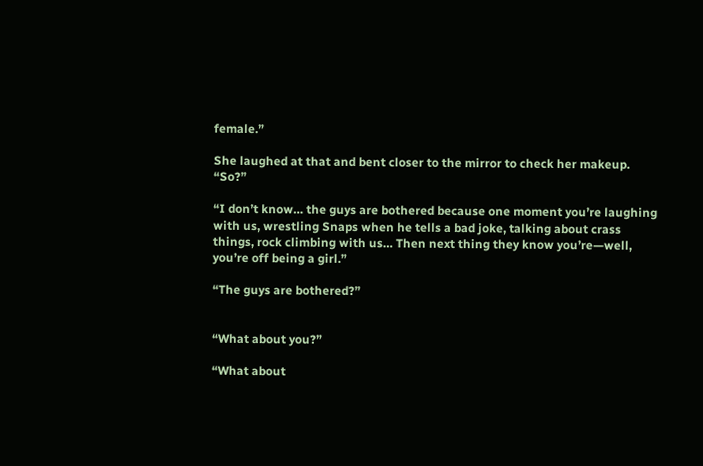female.”

She laughed at that and bent closer to the mirror to check her makeup. “So?”

“I don’t know… the guys are bothered because one moment you’re laughing with us, wrestling Snaps when he tells a bad joke, talking about crass things, rock climbing with us… Then next thing they know you’re—well, you’re off being a girl.”

“The guys are bothered?”


“What about you?”

“What about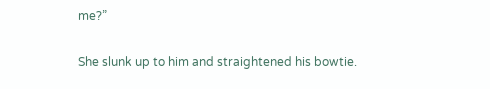me?”

She slunk up to him and straightened his bowtie.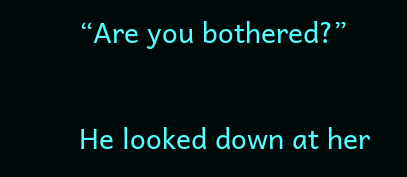“Are you bothered?”

He looked down at her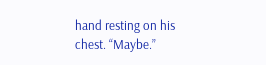hand resting on his chest. “Maybe.”